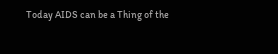Today AIDS can be a Thing of the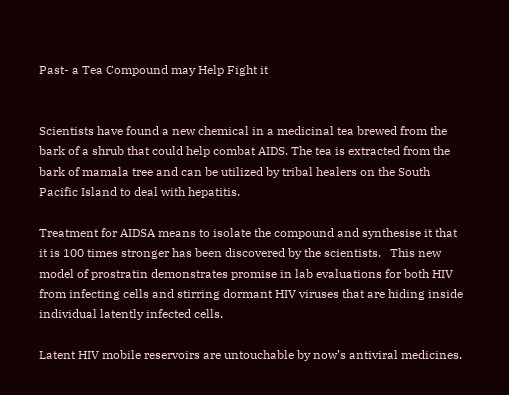Past- a Tea Compound may Help Fight it


Scientists have found a new chemical in a medicinal tea brewed from the bark of a shrub that could help combat AIDS. The tea is extracted from the bark of mamala tree and can be utilized by tribal healers on the South Pacific Island to deal with hepatitis.

Treatment for AIDSA means to isolate the compound and synthesise it that it is 100 times stronger has been discovered by the scientists.   This new model of prostratin demonstrates promise in lab evaluations for both HIV from infecting cells and stirring dormant HIV viruses that are hiding inside individual latently infected cells.

Latent HIV mobile reservoirs are untouchable by now’s antiviral medicines.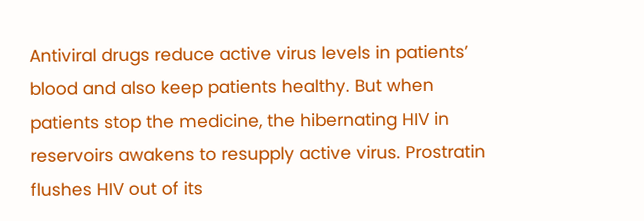Antiviral drugs reduce active virus levels in patients’ blood and also keep patients healthy. But when patients stop the medicine, the hibernating HIV in reservoirs awakens to resupply active virus. Prostratin flushes HIV out of its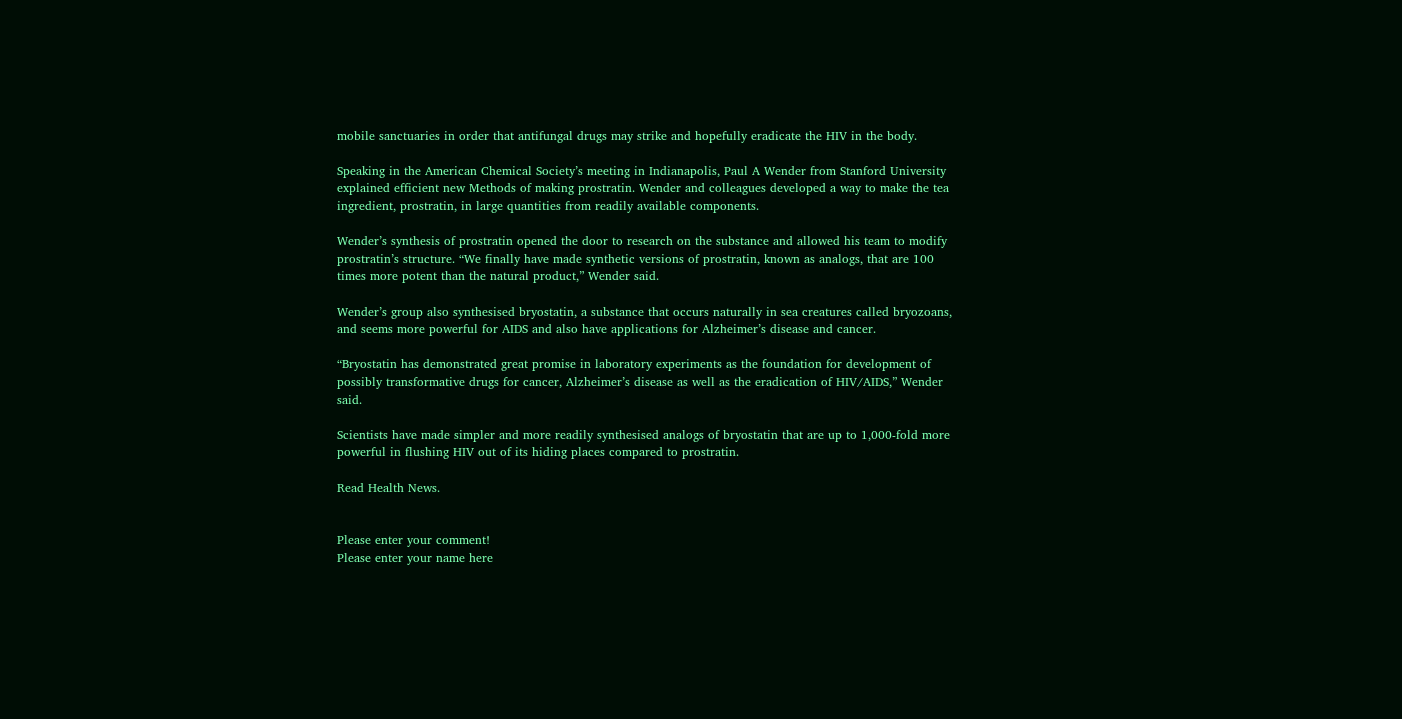mobile sanctuaries in order that antifungal drugs may strike and hopefully eradicate the HIV in the body.

Speaking in the American Chemical Society’s meeting in Indianapolis, Paul A Wender from Stanford University explained efficient new Methods of making prostratin. Wender and colleagues developed a way to make the tea ingredient, prostratin, in large quantities from readily available components.

Wender’s synthesis of prostratin opened the door to research on the substance and allowed his team to modify prostratin’s structure. “We finally have made synthetic versions of prostratin, known as analogs, that are 100 times more potent than the natural product,” Wender said.

Wender’s group also synthesised bryostatin, a substance that occurs naturally in sea creatures called bryozoans, and seems more powerful for AIDS and also have applications for Alzheimer’s disease and cancer.

“Bryostatin has demonstrated great promise in laboratory experiments as the foundation for development of possibly transformative drugs for cancer, Alzheimer’s disease as well as the eradication of HIV/AIDS,” Wender said.

Scientists have made simpler and more readily synthesised analogs of bryostatin that are up to 1,000-fold more powerful in flushing HIV out of its hiding places compared to prostratin.

Read Health News.


Please enter your comment!
Please enter your name here